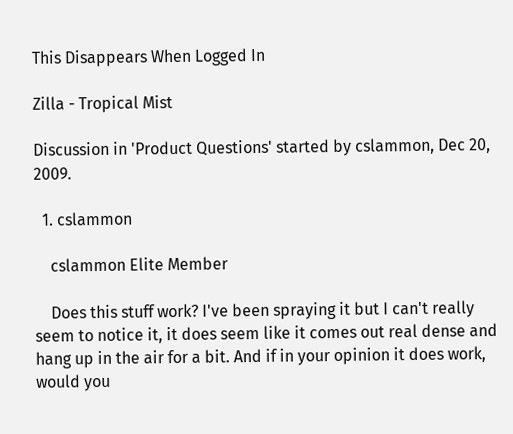This Disappears When Logged In

Zilla - Tropical Mist

Discussion in 'Product Questions' started by cslammon, Dec 20, 2009.

  1. cslammon

    cslammon Elite Member

    Does this stuff work? I've been spraying it but I can't really seem to notice it, it does seem like it comes out real dense and hang up in the air for a bit. And if in your opinion it does work, would you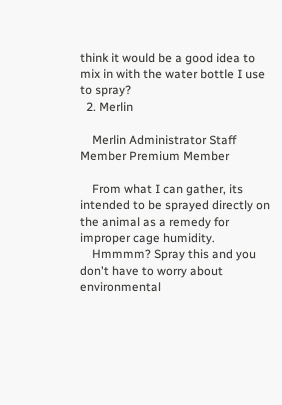think it would be a good idea to mix in with the water bottle I use to spray?
  2. Merlin

    Merlin Administrator Staff Member Premium Member

    From what I can gather, its intended to be sprayed directly on the animal as a remedy for improper cage humidity.
    Hmmmm? Spray this and you don't have to worry about environmental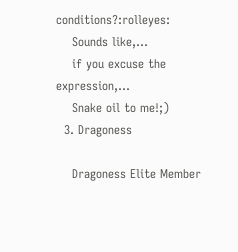conditions?:rolleyes:
    Sounds like,...
    if you excuse the expression,...
    Snake oil to me!;)
  3. Dragoness

    Dragoness Elite Member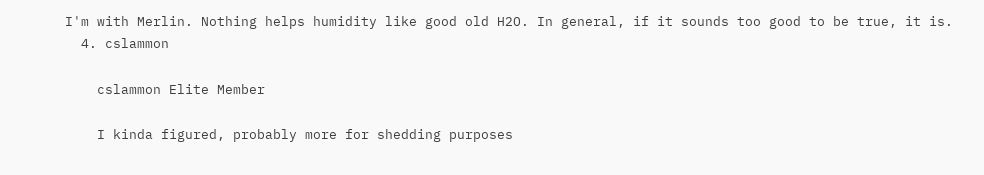I'm with Merlin. Nothing helps humidity like good old H2O. In general, if it sounds too good to be true, it is.
  4. cslammon

    cslammon Elite Member

    I kinda figured, probably more for shedding purposes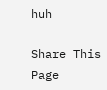huh

Share This Page